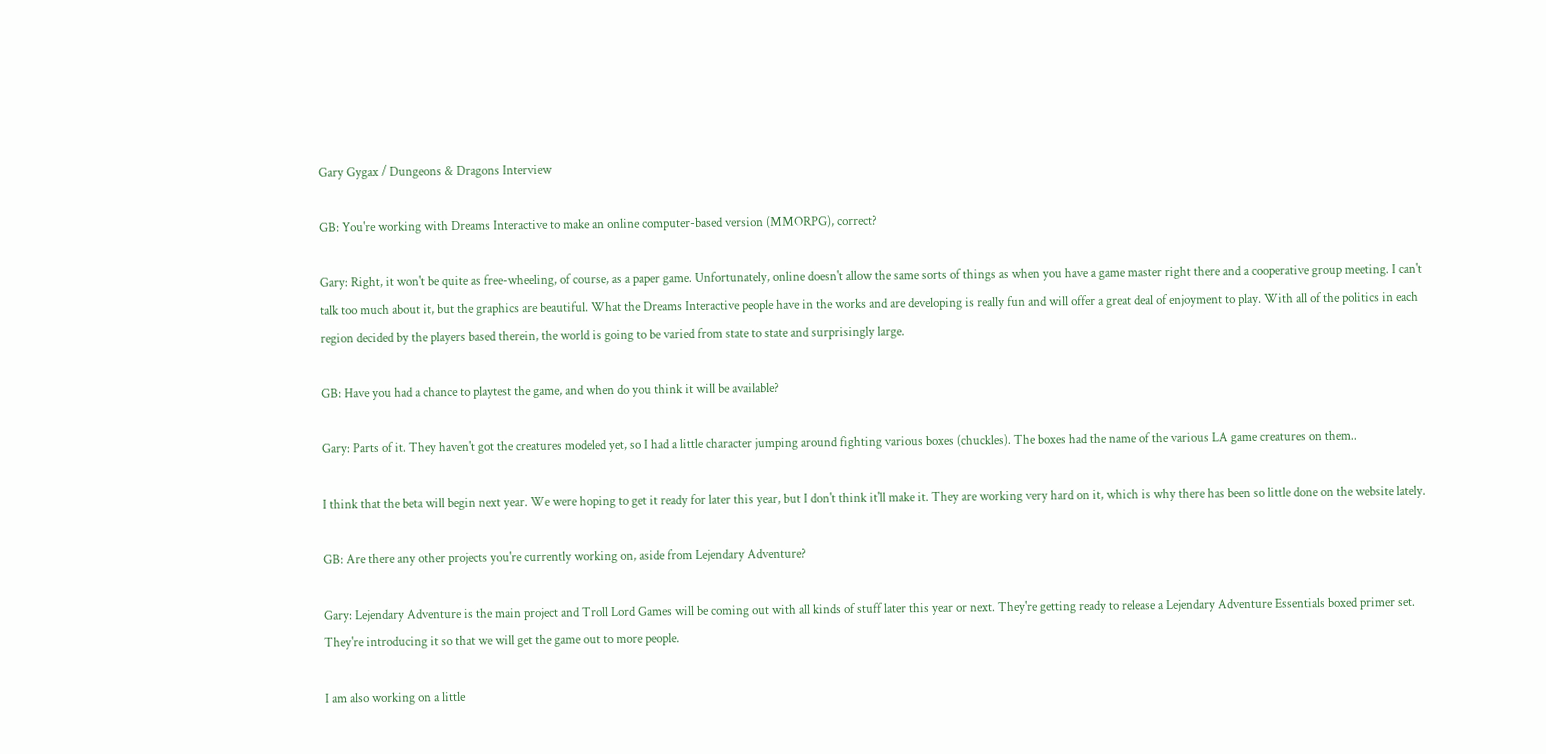Gary Gygax / Dungeons & Dragons Interview

GB: You're working with Dreams Interactive to make an online computer-based version (MMORPG), correct?

Gary: Right, it won't be quite as free-wheeling, of course, as a paper game. Unfortunately, online doesn't allow the same sorts of things as when you have a game master right there and a cooperative group meeting. I can't talk too much about it, but the graphics are beautiful. What the Dreams Interactive people have in the works and are developing is really fun and will offer a great deal of enjoyment to play. With all of the politics in each region decided by the players based therein, the world is going to be varied from state to state and surprisingly large.

GB: Have you had a chance to playtest the game, and when do you think it will be available?

Gary: Parts of it. They haven't got the creatures modeled yet, so I had a little character jumping around fighting various boxes (chuckles). The boxes had the name of the various LA game creatures on them..

I think that the beta will begin next year. We were hoping to get it ready for later this year, but I don't think it'll make it. They are working very hard on it, which is why there has been so little done on the website lately.

GB: Are there any other projects you're currently working on, aside from Lejendary Adventure?

Gary: Lejendary Adventure is the main project and Troll Lord Games will be coming out with all kinds of stuff later this year or next. They're getting ready to release a Lejendary Adventure Essentials boxed primer set. They're introducing it so that we will get the game out to more people.

I am also working on a little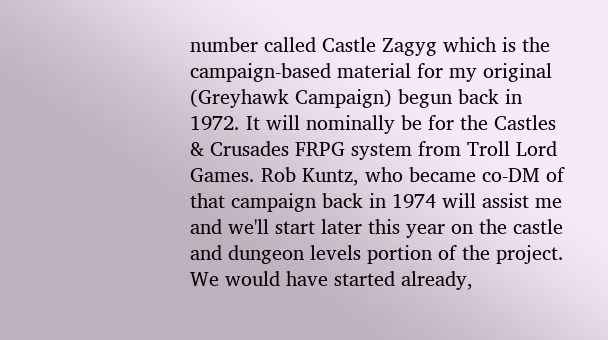number called Castle Zagyg which is the campaign-based material for my original (Greyhawk Campaign) begun back in 1972. It will nominally be for the Castles & Crusades FRPG system from Troll Lord Games. Rob Kuntz, who became co-DM of that campaign back in 1974 will assist me and we'll start later this year on the castle and dungeon levels portion of the project. We would have started already,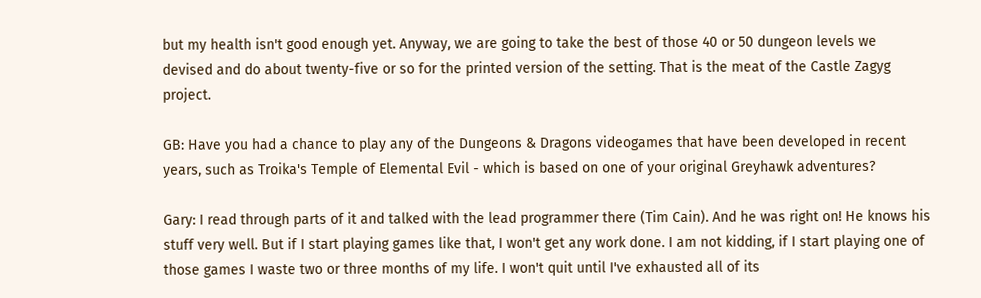but my health isn't good enough yet. Anyway, we are going to take the best of those 40 or 50 dungeon levels we devised and do about twenty-five or so for the printed version of the setting. That is the meat of the Castle Zagyg project.

GB: Have you had a chance to play any of the Dungeons & Dragons videogames that have been developed in recent years, such as Troika's Temple of Elemental Evil - which is based on one of your original Greyhawk adventures?

Gary: I read through parts of it and talked with the lead programmer there (Tim Cain). And he was right on! He knows his stuff very well. But if I start playing games like that, I won't get any work done. I am not kidding, if I start playing one of those games I waste two or three months of my life. I won't quit until I've exhausted all of its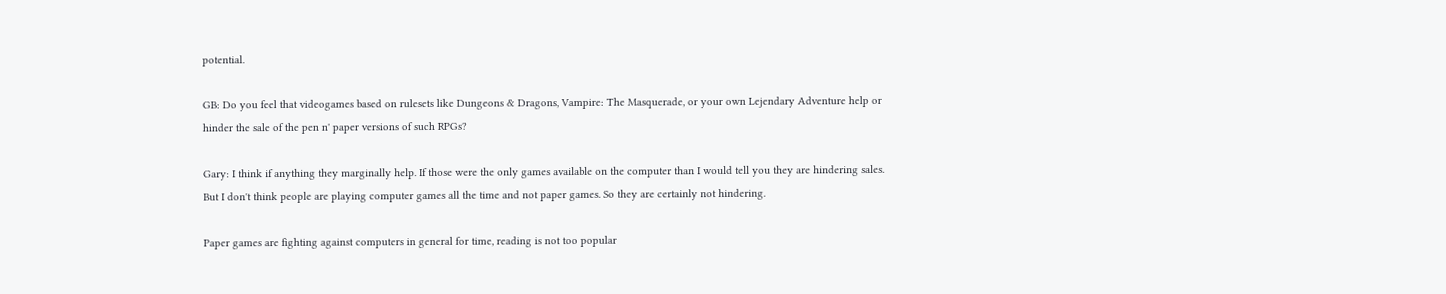potential.

GB: Do you feel that videogames based on rulesets like Dungeons & Dragons, Vampire: The Masquerade, or your own Lejendary Adventure help or hinder the sale of the pen n' paper versions of such RPGs?

Gary: I think if anything they marginally help. If those were the only games available on the computer than I would tell you they are hindering sales. But I don't think people are playing computer games all the time and not paper games. So they are certainly not hindering.

Paper games are fighting against computers in general for time, reading is not too popular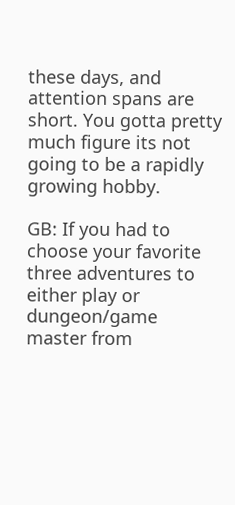these days, and attention spans are short. You gotta pretty much figure its not going to be a rapidly growing hobby.

GB: If you had to choose your favorite three adventures to either play or dungeon/game master from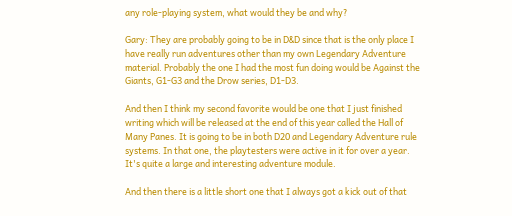any role-playing system, what would they be and why?

Gary: They are probably going to be in D&D since that is the only place I have really run adventures other than my own Legendary Adventure material. Probably the one I had the most fun doing would be Against the Giants, G1-G3 and the Drow series, D1-D3.

And then I think my second favorite would be one that I just finished writing which will be released at the end of this year called the Hall of Many Panes. It is going to be in both D20 and Legendary Adventure rule systems. In that one, the playtesters were active in it for over a year. It's quite a large and interesting adventure module.

And then there is a little short one that I always got a kick out of that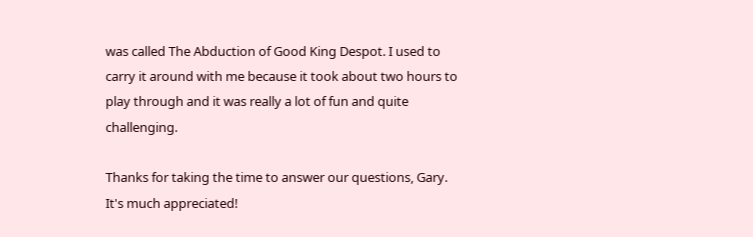was called The Abduction of Good King Despot. I used to carry it around with me because it took about two hours to play through and it was really a lot of fun and quite challenging.

Thanks for taking the time to answer our questions, Gary. It's much appreciated!